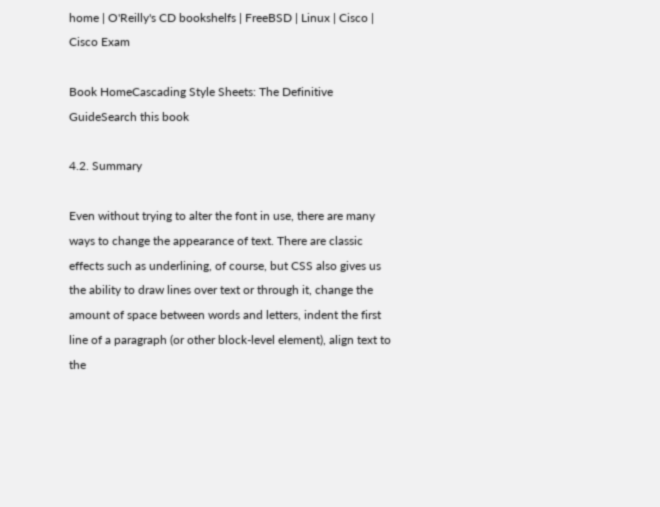home | O'Reilly's CD bookshelfs | FreeBSD | Linux | Cisco | Cisco Exam

Book HomeCascading Style Sheets: The Definitive GuideSearch this book

4.2. Summary

Even without trying to alter the font in use, there are many ways to change the appearance of text. There are classic effects such as underlining, of course, but CSS also gives us the ability to draw lines over text or through it, change the amount of space between words and letters, indent the first line of a paragraph (or other block-level element), align text to the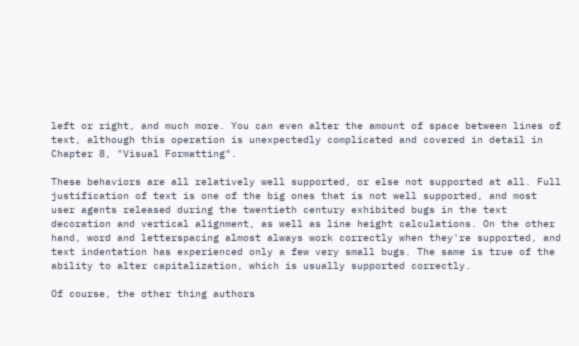left or right, and much more. You can even alter the amount of space between lines of text, although this operation is unexpectedly complicated and covered in detail in Chapter 8, "Visual Formatting".

These behaviors are all relatively well supported, or else not supported at all. Full justification of text is one of the big ones that is not well supported, and most user agents released during the twentieth century exhibited bugs in the text decoration and vertical alignment, as well as line height calculations. On the other hand, word and letterspacing almost always work correctly when they're supported, and text indentation has experienced only a few very small bugs. The same is true of the ability to alter capitalization, which is usually supported correctly.

Of course, the other thing authors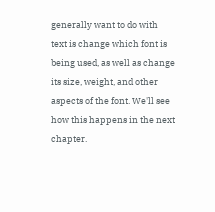generally want to do with text is change which font is being used, as well as change its size, weight, and other aspects of the font. We'll see how this happens in the next chapter.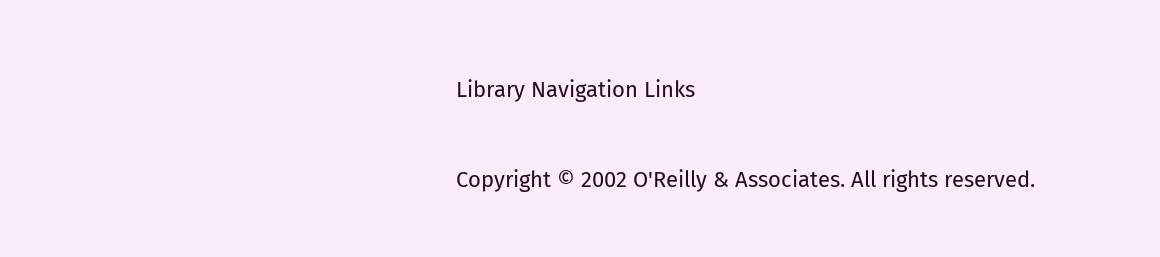Library Navigation Links

Copyright © 2002 O'Reilly & Associates. All rights reserved.